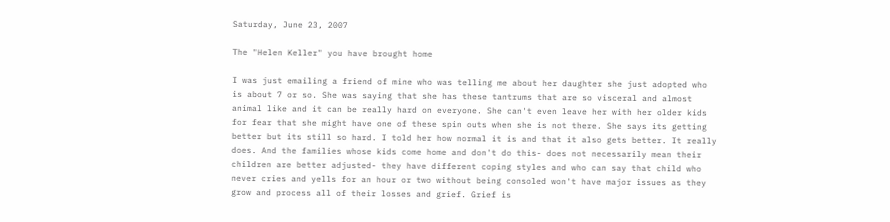Saturday, June 23, 2007

The "Helen Keller" you have brought home

I was just emailing a friend of mine who was telling me about her daughter she just adopted who is about 7 or so. She was saying that she has these tantrums that are so visceral and almost animal like and it can be really hard on everyone. She can't even leave her with her older kids for fear that she might have one of these spin outs when she is not there. She says its getting better but its still so hard. I told her how normal it is and that it also gets better. It really does. And the families whose kids come home and don't do this- does not necessarily mean their children are better adjusted- they have different coping styles and who can say that child who never cries and yells for an hour or two without being consoled won't have major issues as they grow and process all of their losses and grief. Grief is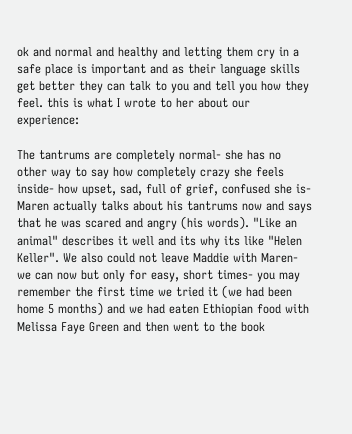ok and normal and healthy and letting them cry in a safe place is important and as their language skills get better they can talk to you and tell you how they feel. this is what I wrote to her about our experience:

The tantrums are completely normal- she has no other way to say how completely crazy she feels inside- how upset, sad, full of grief, confused she is- Maren actually talks about his tantrums now and says that he was scared and angry (his words). "Like an animal" describes it well and its why its like "Helen Keller". We also could not leave Maddie with Maren- we can now but only for easy, short times- you may remember the first time we tried it (we had been home 5 months) and we had eaten Ethiopian food with Melissa Faye Green and then went to the book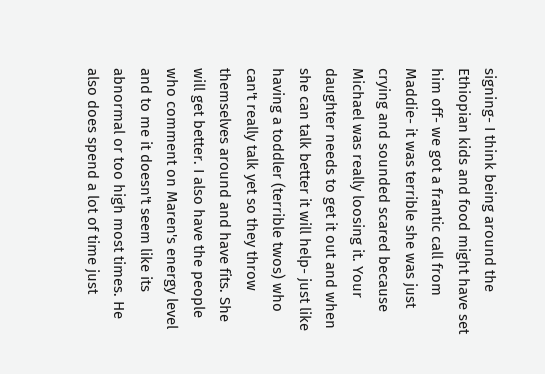signing- I think being around the Ethiopian kids and food might have set him off- we got a frantic call from Maddie- it was terrible she was just crying and sounded scared because Michael was really loosing it. Your daughter needs to get it out and when she can talk better it will help- just like having a toddler (terrible twos) who can't really talk yet so they throw themselves around and have fits. She will get better. I also have the people who comment on Maren's energy level and to me it doesn't seem like its abnormal or too high most times. He also does spend a lot of time just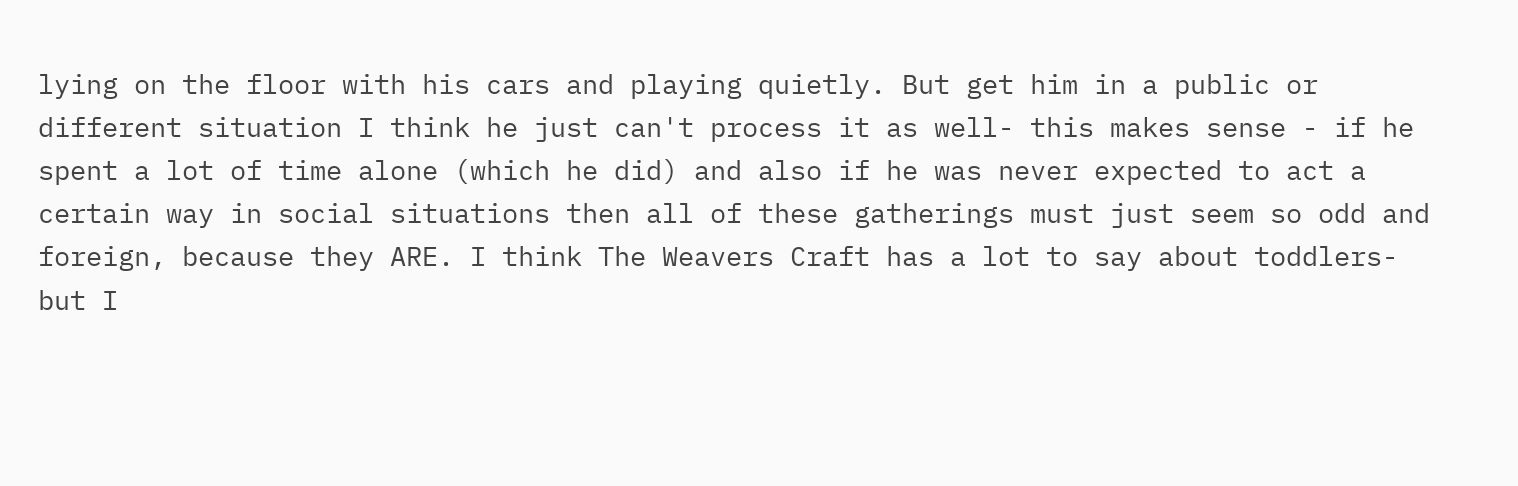lying on the floor with his cars and playing quietly. But get him in a public or different situation I think he just can't process it as well- this makes sense - if he spent a lot of time alone (which he did) and also if he was never expected to act a certain way in social situations then all of these gatherings must just seem so odd and foreign, because they ARE. I think The Weavers Craft has a lot to say about toddlers- but I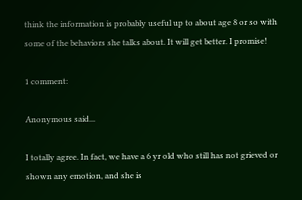think the information is probably useful up to about age 8 or so with some of the behaviors she talks about. It will get better. I promise!

1 comment:

Anonymous said...

I totally agree. In fact, we have a 6 yr old who still has not grieved or shown any emotion, and she is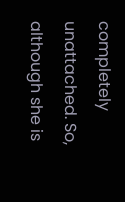completely unattached. So, although she is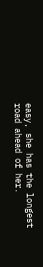easy, she has the longest road ahead of her.